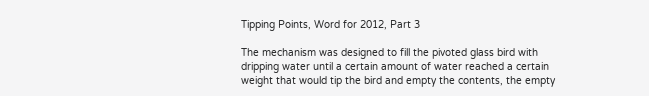Tipping Points, Word for 2012, Part 3

The mechanism was designed to fill the pivoted glass bird with dripping water until a certain amount of water reached a certain weight that would tip the bird and empty the contents, the empty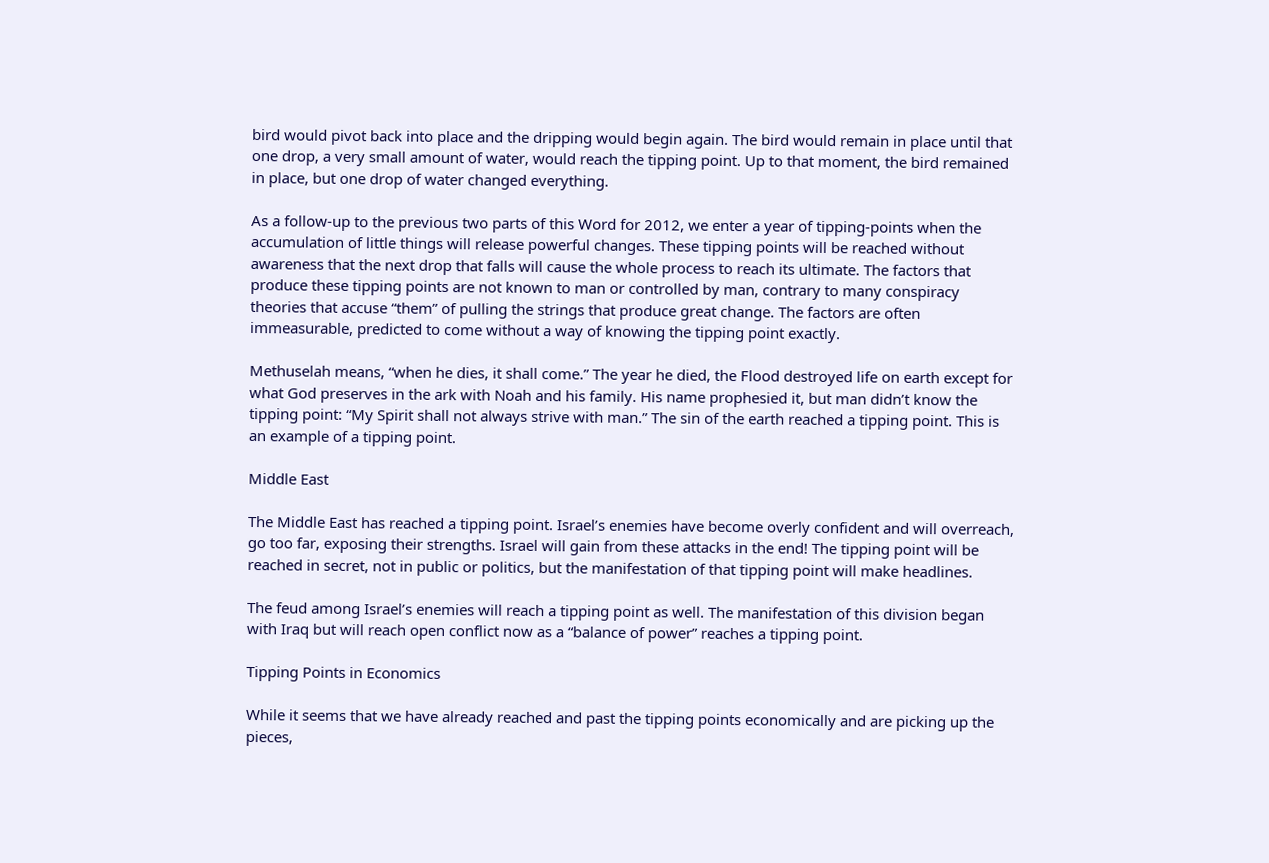bird would pivot back into place and the dripping would begin again. The bird would remain in place until that one drop, a very small amount of water, would reach the tipping point. Up to that moment, the bird remained in place, but one drop of water changed everything.

As a follow-up to the previous two parts of this Word for 2012, we enter a year of tipping-points when the accumulation of little things will release powerful changes. These tipping points will be reached without awareness that the next drop that falls will cause the whole process to reach its ultimate. The factors that produce these tipping points are not known to man or controlled by man, contrary to many conspiracy theories that accuse “them” of pulling the strings that produce great change. The factors are often immeasurable, predicted to come without a way of knowing the tipping point exactly.

Methuselah means, “when he dies, it shall come.” The year he died, the Flood destroyed life on earth except for what God preserves in the ark with Noah and his family. His name prophesied it, but man didn’t know the tipping point: “My Spirit shall not always strive with man.” The sin of the earth reached a tipping point. This is an example of a tipping point.

Middle East

The Middle East has reached a tipping point. Israel’s enemies have become overly confident and will overreach, go too far, exposing their strengths. Israel will gain from these attacks in the end! The tipping point will be reached in secret, not in public or politics, but the manifestation of that tipping point will make headlines.

The feud among Israel’s enemies will reach a tipping point as well. The manifestation of this division began with Iraq but will reach open conflict now as a “balance of power” reaches a tipping point.

Tipping Points in Economics

While it seems that we have already reached and past the tipping points economically and are picking up the pieces,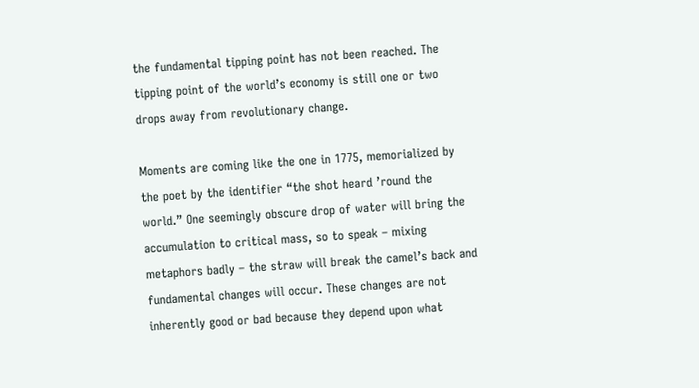the fundamental tipping point has not been reached. The tipping point of the world’s economy is still one or two drops away from revolutionary change.

Moments are coming like the one in 1775, memorialized by the poet by the identifier “the shot heard ’round the world.” One seemingly obscure drop of water will bring the accumulation to critical mass, so to speak – mixing metaphors badly – the straw will break the camel’s back and fundamental changes will occur. These changes are not inherently good or bad because they depend upon what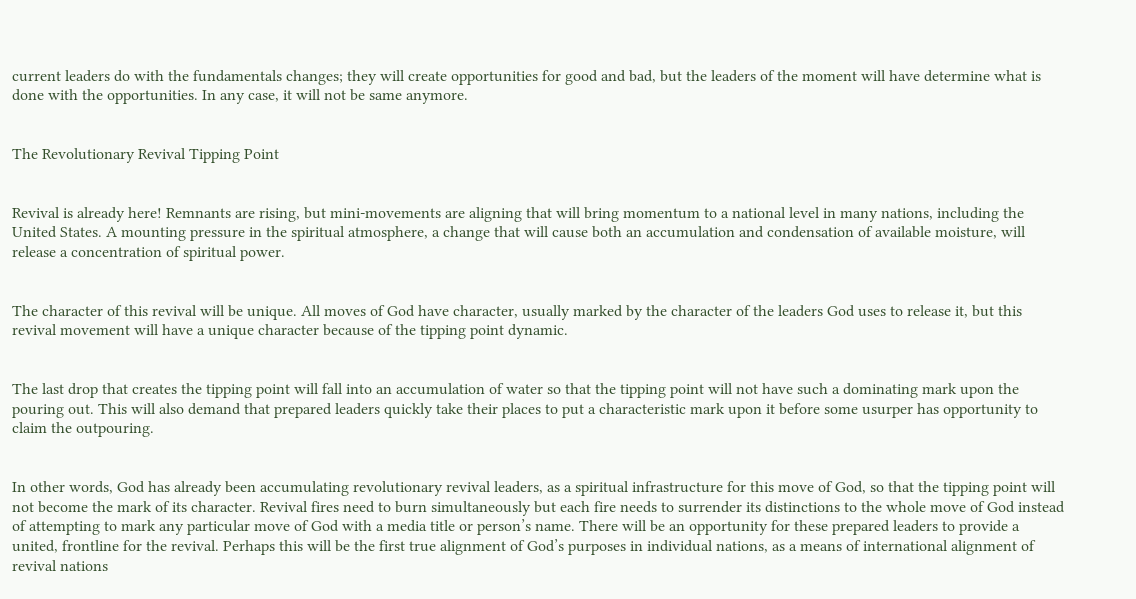current leaders do with the fundamentals changes; they will create opportunities for good and bad, but the leaders of the moment will have determine what is done with the opportunities. In any case, it will not be same anymore.


The Revolutionary Revival Tipping Point


Revival is already here! Remnants are rising, but mini-movements are aligning that will bring momentum to a national level in many nations, including the United States. A mounting pressure in the spiritual atmosphere, a change that will cause both an accumulation and condensation of available moisture, will release a concentration of spiritual power.


The character of this revival will be unique. All moves of God have character, usually marked by the character of the leaders God uses to release it, but this revival movement will have a unique character because of the tipping point dynamic.


The last drop that creates the tipping point will fall into an accumulation of water so that the tipping point will not have such a dominating mark upon the pouring out. This will also demand that prepared leaders quickly take their places to put a characteristic mark upon it before some usurper has opportunity to claim the outpouring.


In other words, God has already been accumulating revolutionary revival leaders, as a spiritual infrastructure for this move of God, so that the tipping point will not become the mark of its character. Revival fires need to burn simultaneously but each fire needs to surrender its distinctions to the whole move of God instead of attempting to mark any particular move of God with a media title or person’s name. There will be an opportunity for these prepared leaders to provide a united, frontline for the revival. Perhaps this will be the first true alignment of God’s purposes in individual nations, as a means of international alignment of revival nations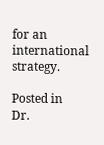for an international strategy.

Posted in
Dr.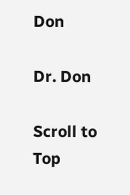Don

Dr. Don

Scroll to Top